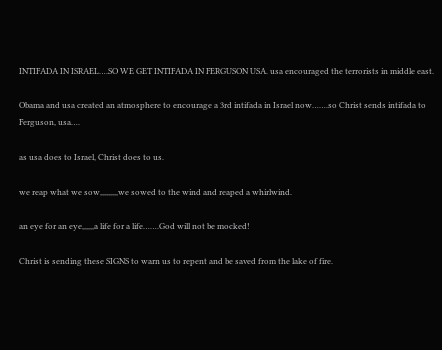INTIFADA IN ISRAEL….SO WE GET INTIFADA IN FERGUSON USA. usa encouraged the terrorists in middle east.

Obama and usa created an atmosphere to encourage a 3rd intifada in Israel now…….so Christ sends intifada to Ferguson, usa….

as usa does to Israel, Christ does to us.

we reap what we sow,,,,,,,,,we sowed to the wind and reaped a whirlwind.

an eye for an eye,,,,,,a life for a life…….God will not be mocked!

Christ is sending these SIGNS to warn us to repent and be saved from the lake of fire.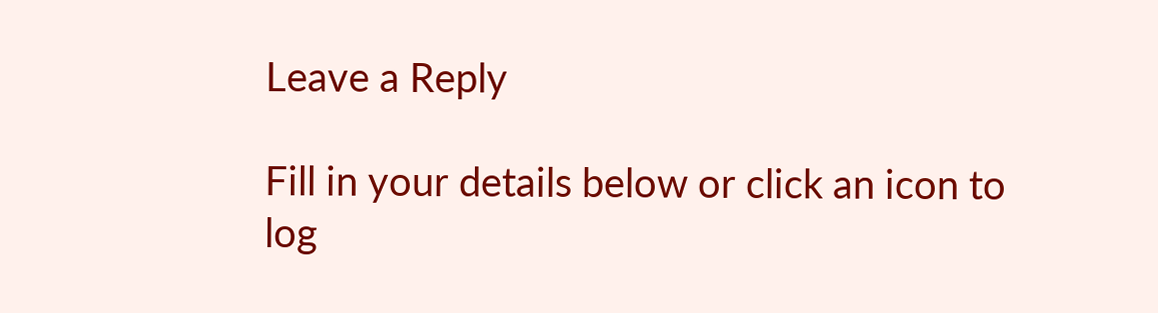Leave a Reply

Fill in your details below or click an icon to log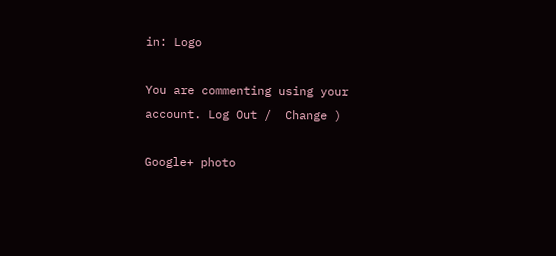in: Logo

You are commenting using your account. Log Out /  Change )

Google+ photo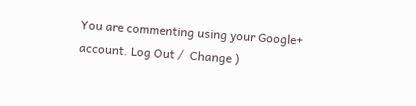You are commenting using your Google+ account. Log Out /  Change )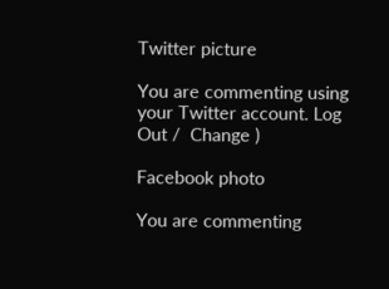Twitter picture

You are commenting using your Twitter account. Log Out /  Change )

Facebook photo

You are commenting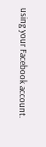using your Facebook account.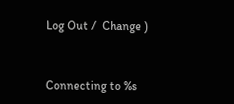Log Out /  Change )


Connecting to %s